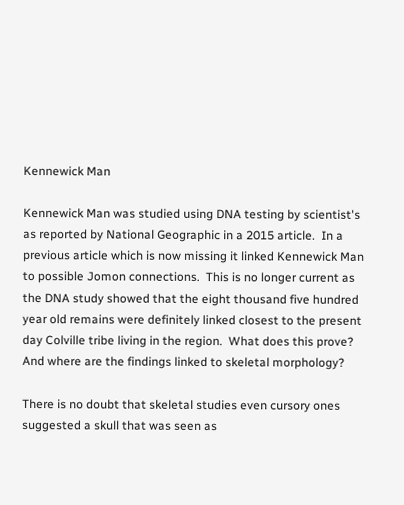Kennewick Man

Kennewick Man was studied using DNA testing by scientist's as reported by National Geographic in a 2015 article.  In a previous article which is now missing it linked Kennewick Man to possible Jomon connections.  This is no longer current as the DNA study showed that the eight thousand five hundred year old remains were definitely linked closest to the present day Colville tribe living in the region.  What does this prove? And where are the findings linked to skeletal morphology?

There is no doubt that skeletal studies even cursory ones suggested a skull that was seen as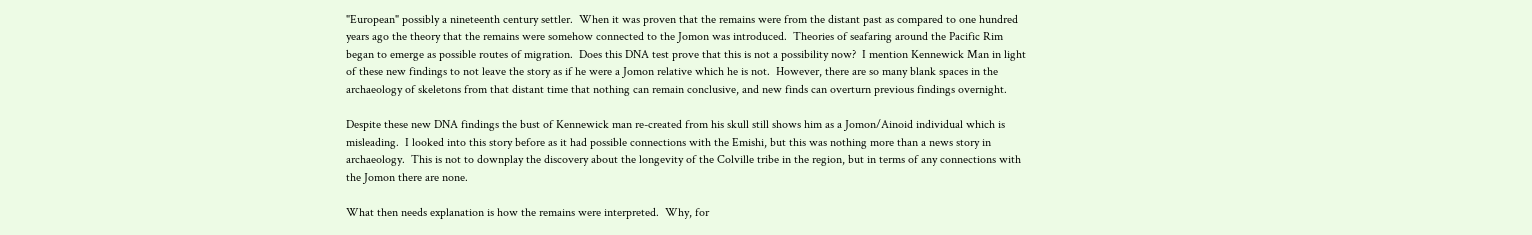"European" possibly a nineteenth century settler.  When it was proven that the remains were from the distant past as compared to one hundred years ago the theory that the remains were somehow connected to the Jomon was introduced.  Theories of seafaring around the Pacific Rim began to emerge as possible routes of migration.  Does this DNA test prove that this is not a possibility now?  I mention Kennewick Man in light of these new findings to not leave the story as if he were a Jomon relative which he is not.  However, there are so many blank spaces in the archaeology of skeletons from that distant time that nothing can remain conclusive, and new finds can overturn previous findings overnight.

Despite these new DNA findings the bust of Kennewick man re-created from his skull still shows him as a Jomon/Ainoid individual which is misleading.  I looked into this story before as it had possible connections with the Emishi, but this was nothing more than a news story in archaeology.  This is not to downplay the discovery about the longevity of the Colville tribe in the region, but in terms of any connections with the Jomon there are none.

What then needs explanation is how the remains were interpreted.  Why, for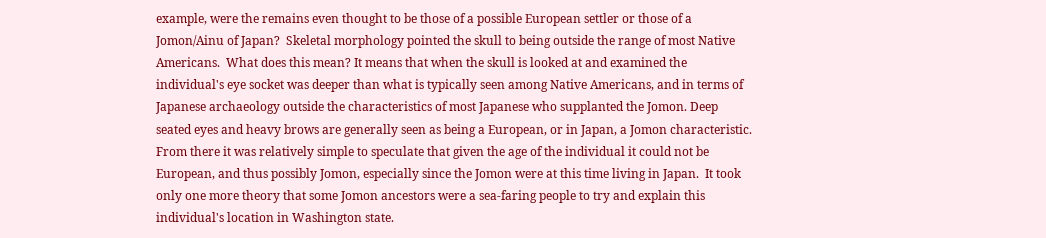example, were the remains even thought to be those of a possible European settler or those of a Jomon/Ainu of Japan?  Skeletal morphology pointed the skull to being outside the range of most Native Americans.  What does this mean? It means that when the skull is looked at and examined the individual's eye socket was deeper than what is typically seen among Native Americans, and in terms of Japanese archaeology outside the characteristics of most Japanese who supplanted the Jomon. Deep seated eyes and heavy brows are generally seen as being a European, or in Japan, a Jomon characteristic.  From there it was relatively simple to speculate that given the age of the individual it could not be European, and thus possibly Jomon, especially since the Jomon were at this time living in Japan.  It took only one more theory that some Jomon ancestors were a sea-faring people to try and explain this individual's location in Washington state.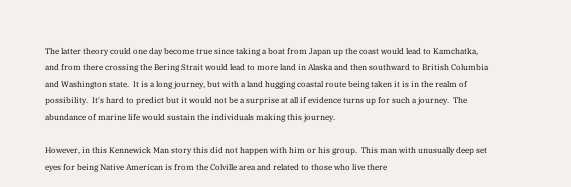The latter theory could one day become true since taking a boat from Japan up the coast would lead to Kamchatka, and from there crossing the Bering Strait would lead to more land in Alaska and then southward to British Columbia and Washington state.  It is a long journey, but with a land hugging coastal route being taken it is in the realm of possibility.  It's hard to predict but it would not be a surprise at all if evidence turns up for such a journey.  The abundance of marine life would sustain the individuals making this journey.

However, in this Kennewick Man story this did not happen with him or his group.  This man with unusually deep set eyes for being Native American is from the Colville area and related to those who live there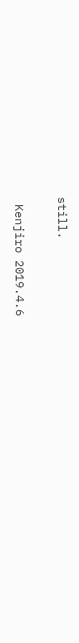still.

 Kenjiro 2019.4.6